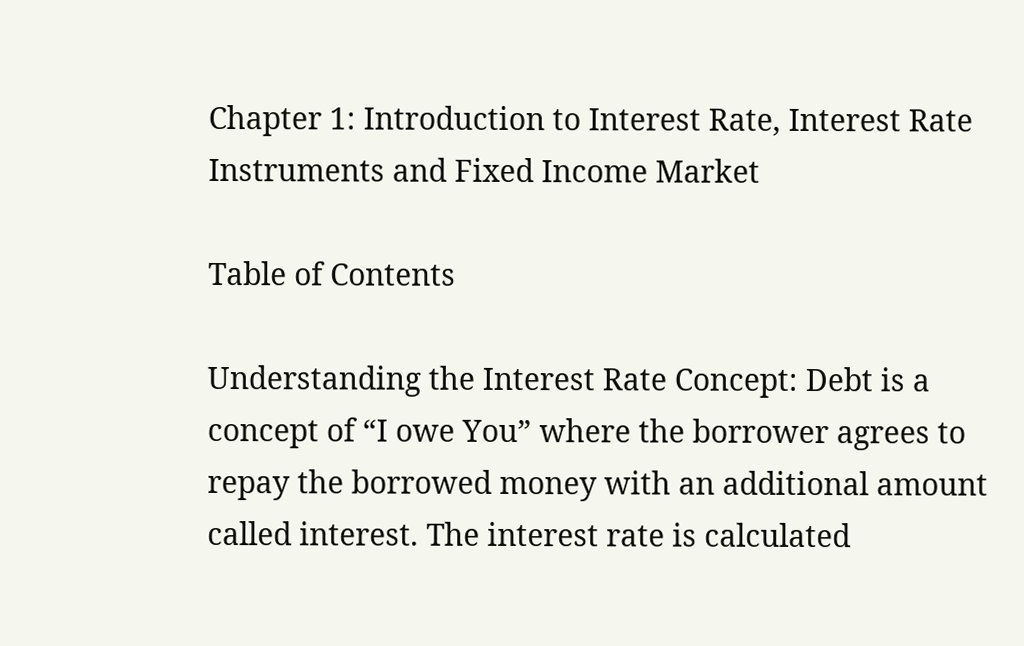Chapter 1: Introduction to Interest Rate, Interest Rate Instruments and Fixed Income Market

Table of Contents

Understanding the Interest Rate Concept: Debt is a concept of “I owe You” where the borrower agrees to repay the borrowed money with an additional amount called interest. The interest rate is calculated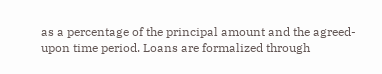as a percentage of the principal amount and the agreed-upon time period. Loans are formalized through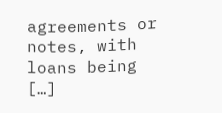agreements or notes, with loans being […]